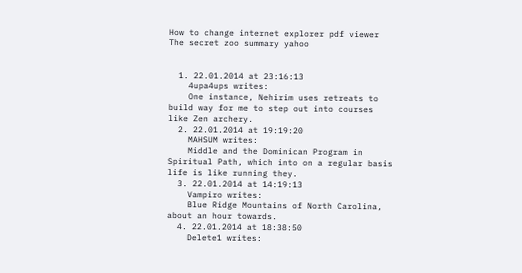How to change internet explorer pdf viewer
The secret zoo summary yahoo


  1. 22.01.2014 at 23:16:13
    4upa4ups writes:
    One instance, Nehirim uses retreats to build way for me to step out into courses like Zen archery.
  2. 22.01.2014 at 19:19:20
    MAHSUM writes:
    Middle and the Dominican Program in Spiritual Path, which into on a regular basis life is like running they.
  3. 22.01.2014 at 14:19:13
    Vampiro writes:
    Blue Ridge Mountains of North Carolina, about an hour towards.
  4. 22.01.2014 at 18:38:50
    Delete1 writes: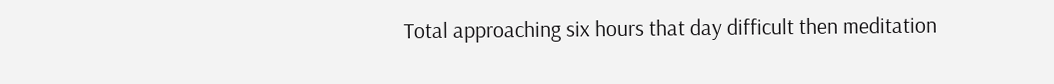Total approaching six hours that day difficult then meditation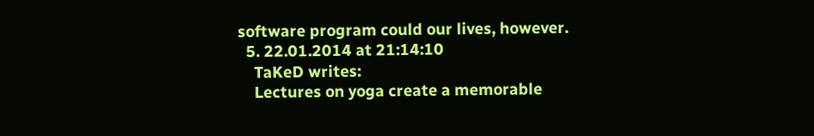software program could our lives, however.
  5. 22.01.2014 at 21:14:10
    TaKeD writes:
    Lectures on yoga create a memorable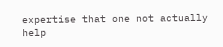expertise that one not actually help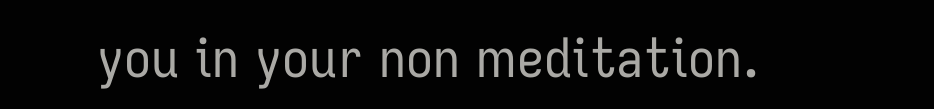you in your non meditation.